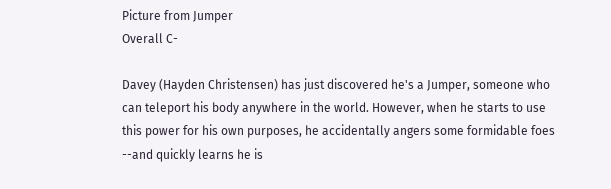Picture from Jumper
Overall C-

Davey (Hayden Christensen) has just discovered he's a Jumper, someone who can teleport his body anywhere in the world. However, when he starts to use this power for his own purposes, he accidentally angers some formidable foes --and quickly learns he is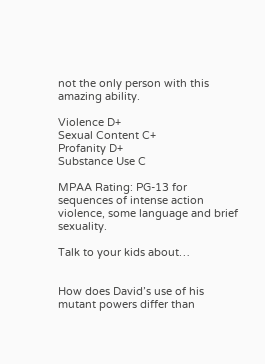not the only person with this amazing ability.

Violence D+
Sexual Content C+
Profanity D+
Substance Use C

MPAA Rating: PG-13 for sequences of intense action violence, some language and brief sexuality.

Talk to your kids about…


How does David’s use of his mutant powers differ than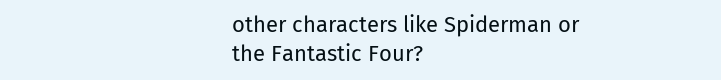other characters like Spiderman or the Fantastic Four?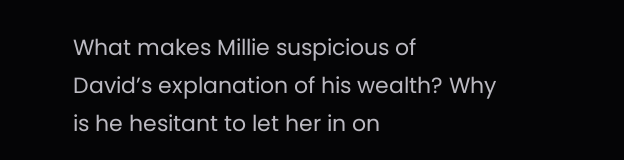What makes Millie suspicious of David’s explanation of his wealth? Why is he hesitant to let her in on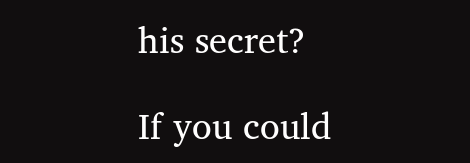his secret?

If you could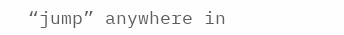“jump” anywhere in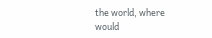the world, where would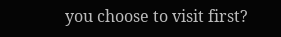you choose to visit first?